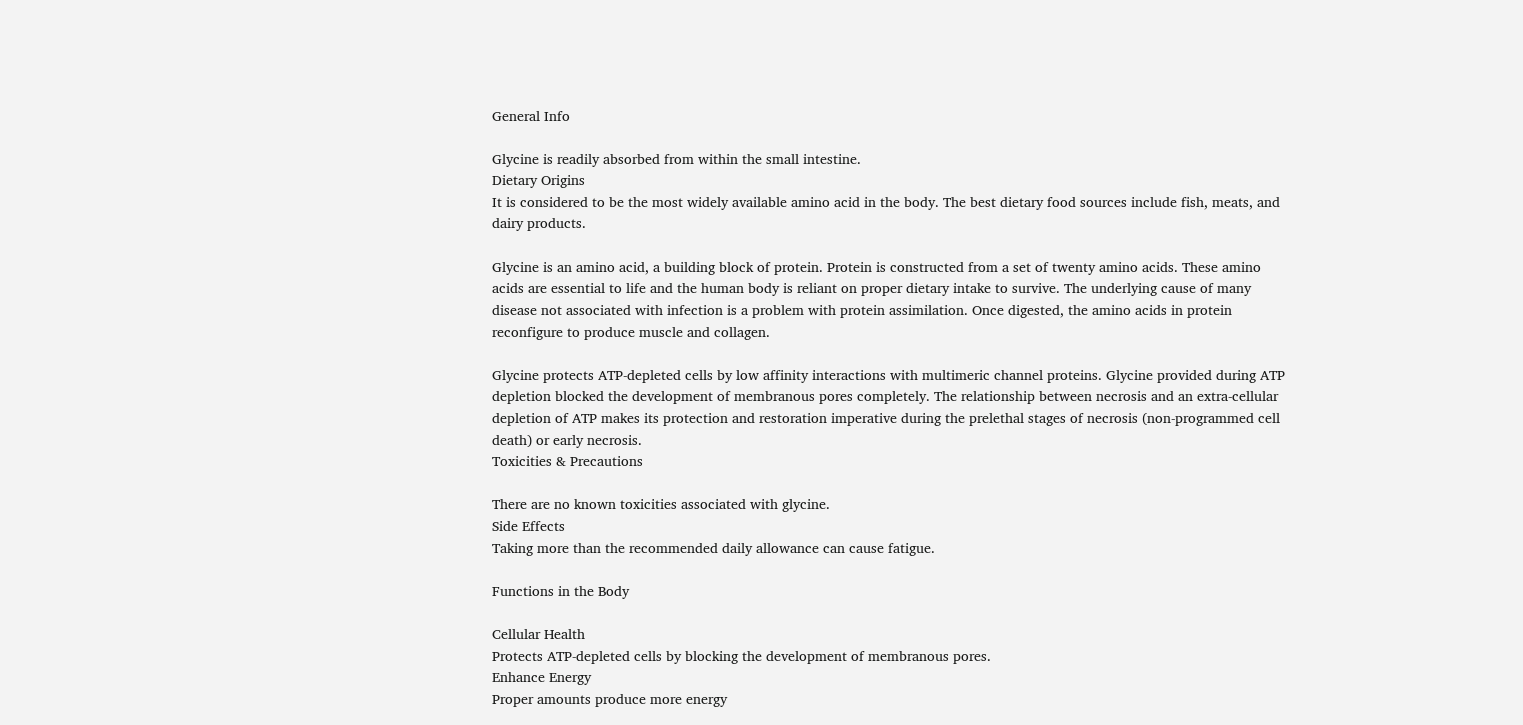General Info

Glycine is readily absorbed from within the small intestine.
Dietary Origins
It is considered to be the most widely available amino acid in the body. The best dietary food sources include fish, meats, and dairy products.

Glycine is an amino acid, a building block of protein. Protein is constructed from a set of twenty amino acids. These amino acids are essential to life and the human body is reliant on proper dietary intake to survive. The underlying cause of many disease not associated with infection is a problem with protein assimilation. Once digested, the amino acids in protein reconfigure to produce muscle and collagen.

Glycine protects ATP-depleted cells by low affinity interactions with multimeric channel proteins. Glycine provided during ATP depletion blocked the development of membranous pores completely. The relationship between necrosis and an extra-cellular depletion of ATP makes its protection and restoration imperative during the prelethal stages of necrosis (non-programmed cell death) or early necrosis.
Toxicities & Precautions

There are no known toxicities associated with glycine.
Side Effects
Taking more than the recommended daily allowance can cause fatigue.

Functions in the Body

Cellular Health
Protects ATP-depleted cells by blocking the development of membranous pores.
Enhance Energy
Proper amounts produce more energy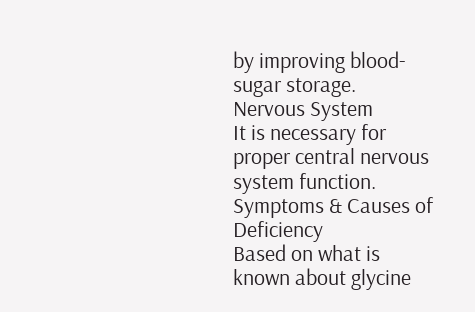by improving blood-sugar storage.
Nervous System
It is necessary for proper central nervous system function.
Symptoms & Causes of Deficiency
Based on what is known about glycine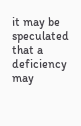it may be speculated that a deficiency may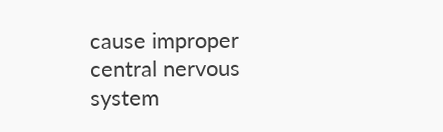cause improper central nervous system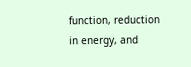function, reduction in energy, and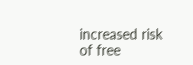increased risk of free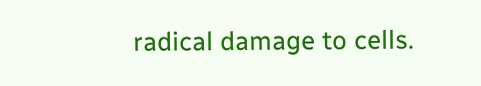radical damage to cells.